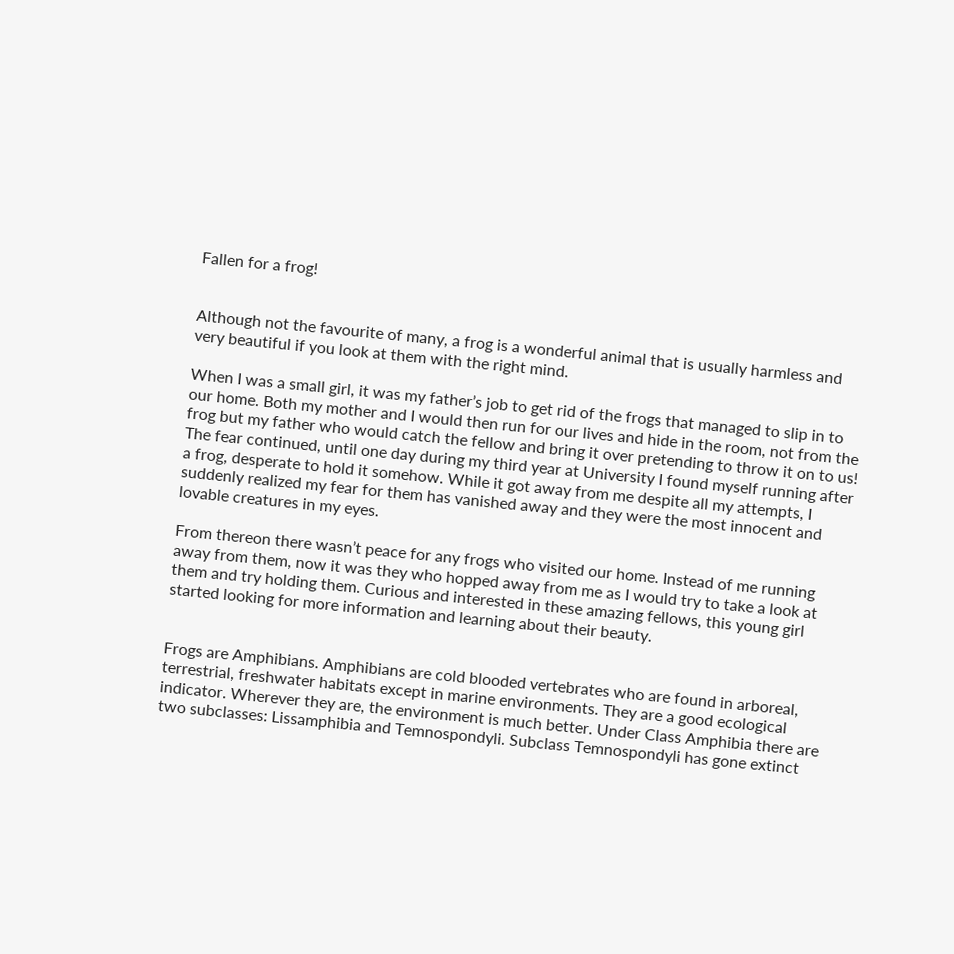Fallen for a frog!


Although not the favourite of many, a frog is a wonderful animal that is usually harmless and very beautiful if you look at them with the right mind.

When I was a small girl, it was my father’s job to get rid of the frogs that managed to slip in to our home. Both my mother and I would then run for our lives and hide in the room, not from the frog but my father who would catch the fellow and bring it over pretending to throw it on to us! The fear continued, until one day during my third year at University I found myself running after a frog, desperate to hold it somehow. While it got away from me despite all my attempts, I suddenly realized my fear for them has vanished away and they were the most innocent and lovable creatures in my eyes.

From thereon there wasn’t peace for any frogs who visited our home. Instead of me running away from them, now it was they who hopped away from me as I would try to take a look at them and try holding them. Curious and interested in these amazing fellows, this young girl started looking for more information and learning about their beauty.


Frogs are Amphibians. Amphibians are cold blooded vertebrates who are found in arboreal, terrestrial, freshwater habitats except in marine environments. They are a good ecological indicator. Wherever they are, the environment is much better. Under Class Amphibia there are two subclasses: Lissamphibia and Temnospondyli. Subclass Temnospondyli has gone extinct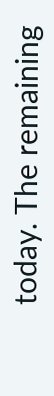today. The remaining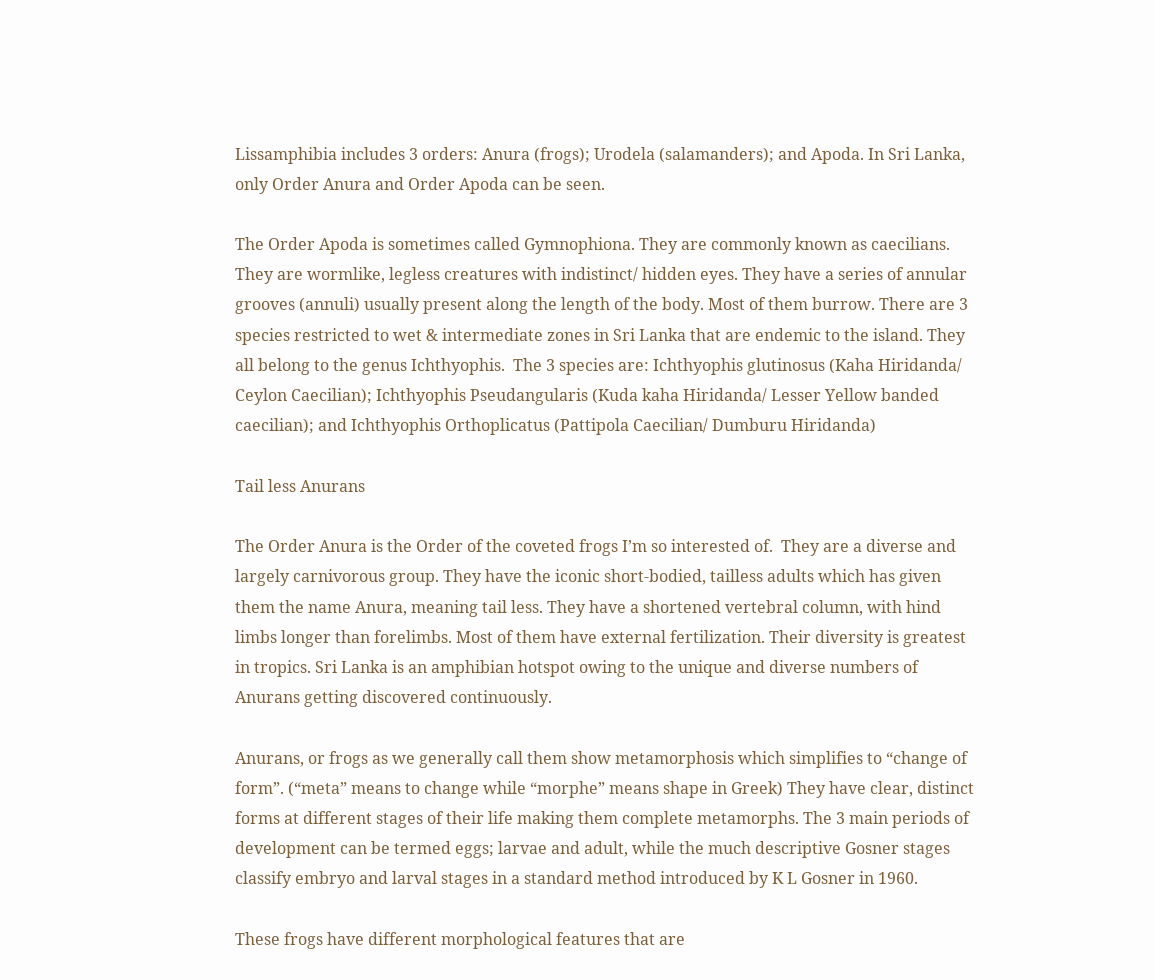Lissamphibia includes 3 orders: Anura (frogs); Urodela (salamanders); and Apoda. In Sri Lanka, only Order Anura and Order Apoda can be seen.

The Order Apoda is sometimes called Gymnophiona. They are commonly known as caecilians. They are wormlike, legless creatures with indistinct/ hidden eyes. They have a series of annular grooves (annuli) usually present along the length of the body. Most of them burrow. There are 3 species restricted to wet & intermediate zones in Sri Lanka that are endemic to the island. They all belong to the genus Ichthyophis.  The 3 species are: Ichthyophis glutinosus (Kaha Hiridanda/ Ceylon Caecilian); Ichthyophis Pseudangularis (Kuda kaha Hiridanda/ Lesser Yellow banded caecilian); and Ichthyophis Orthoplicatus (Pattipola Caecilian/ Dumburu Hiridanda)

Tail less Anurans

The Order Anura is the Order of the coveted frogs I’m so interested of.  They are a diverse and largely carnivorous group. They have the iconic short-bodied, tailless adults which has given them the name Anura, meaning tail less. They have a shortened vertebral column, with hind limbs longer than forelimbs. Most of them have external fertilization. Their diversity is greatest in tropics. Sri Lanka is an amphibian hotspot owing to the unique and diverse numbers of Anurans getting discovered continuously.

Anurans, or frogs as we generally call them show metamorphosis which simplifies to “change of form”. (“meta” means to change while “morphe” means shape in Greek) They have clear, distinct forms at different stages of their life making them complete metamorphs. The 3 main periods of development can be termed eggs; larvae and adult, while the much descriptive Gosner stages classify embryo and larval stages in a standard method introduced by K L Gosner in 1960.

These frogs have different morphological features that are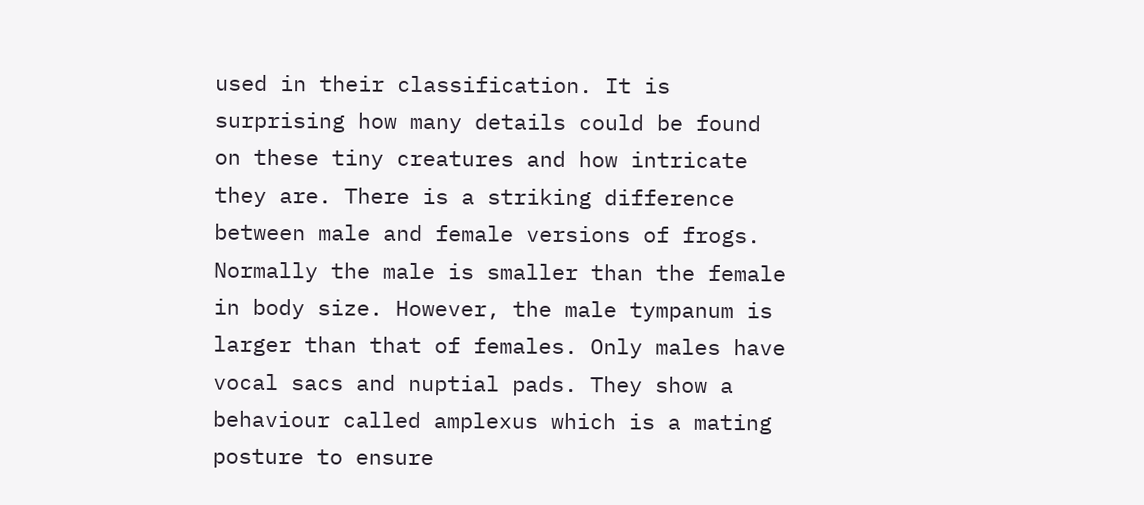used in their classification. It is surprising how many details could be found on these tiny creatures and how intricate they are. There is a striking difference between male and female versions of frogs. Normally the male is smaller than the female in body size. However, the male tympanum is larger than that of females. Only males have vocal sacs and nuptial pads. They show a behaviour called amplexus which is a mating posture to ensure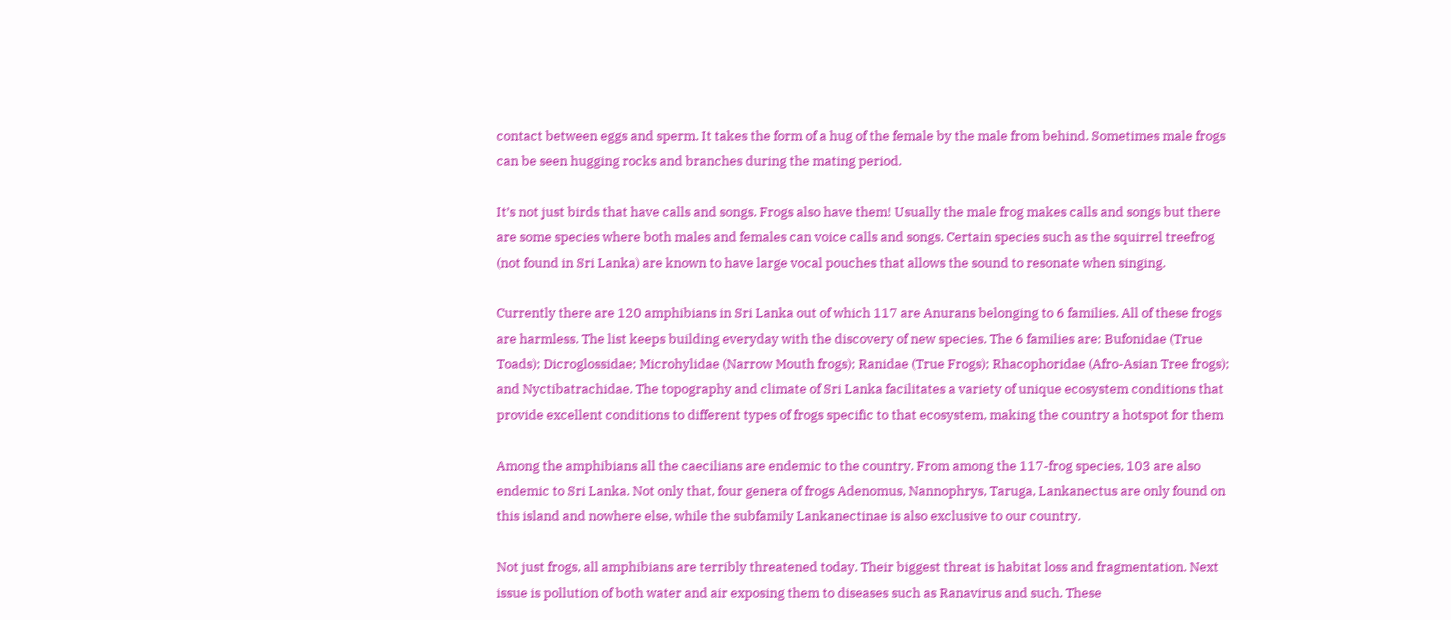contact between eggs and sperm. It takes the form of a hug of the female by the male from behind. Sometimes male frogs can be seen hugging rocks and branches during the mating period.

It’s not just birds that have calls and songs. Frogs also have them! Usually the male frog makes calls and songs but there are some species where both males and females can voice calls and songs. Certain species such as the squirrel treefrog (not found in Sri Lanka) are known to have large vocal pouches that allows the sound to resonate when singing.

Currently there are 120 amphibians in Sri Lanka out of which 117 are Anurans belonging to 6 families. All of these frogs are harmless. The list keeps building everyday with the discovery of new species. The 6 families are: Bufonidae (True Toads); Dicroglossidae; Microhylidae (Narrow Mouth frogs); Ranidae (True Frogs); Rhacophoridae (Afro-Asian Tree frogs); and Nyctibatrachidae. The topography and climate of Sri Lanka facilitates a variety of unique ecosystem conditions that provide excellent conditions to different types of frogs specific to that ecosystem, making the country a hotspot for them

Among the amphibians all the caecilians are endemic to the country. From among the 117-frog species, 103 are also endemic to Sri Lanka. Not only that, four genera of frogs Adenomus, Nannophrys, Taruga, Lankanectus are only found on this island and nowhere else, while the subfamily Lankanectinae is also exclusive to our country.

Not just frogs, all amphibians are terribly threatened today. Their biggest threat is habitat loss and fragmentation. Next issue is pollution of both water and air exposing them to diseases such as Ranavirus and such. These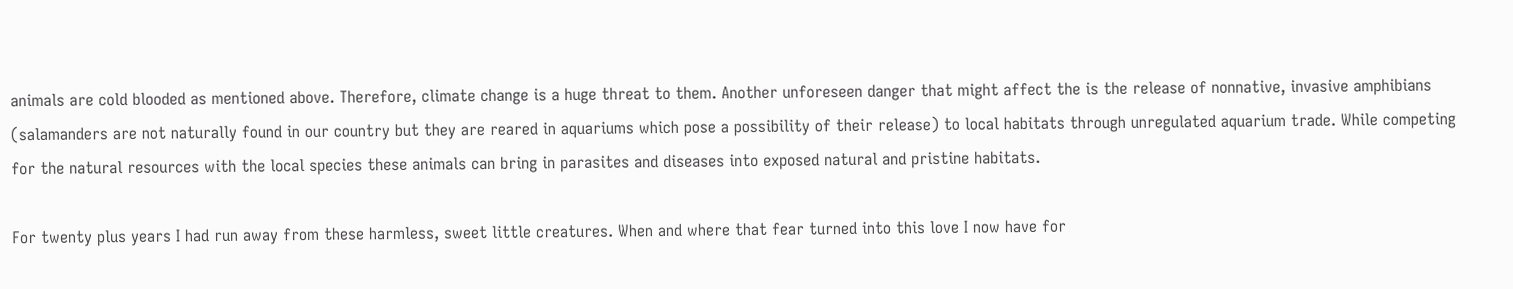animals are cold blooded as mentioned above. Therefore, climate change is a huge threat to them. Another unforeseen danger that might affect the is the release of nonnative, invasive amphibians (salamanders are not naturally found in our country but they are reared in aquariums which pose a possibility of their release) to local habitats through unregulated aquarium trade. While competing for the natural resources with the local species these animals can bring in parasites and diseases into exposed natural and pristine habitats.

For twenty plus years I had run away from these harmless, sweet little creatures. When and where that fear turned into this love I now have for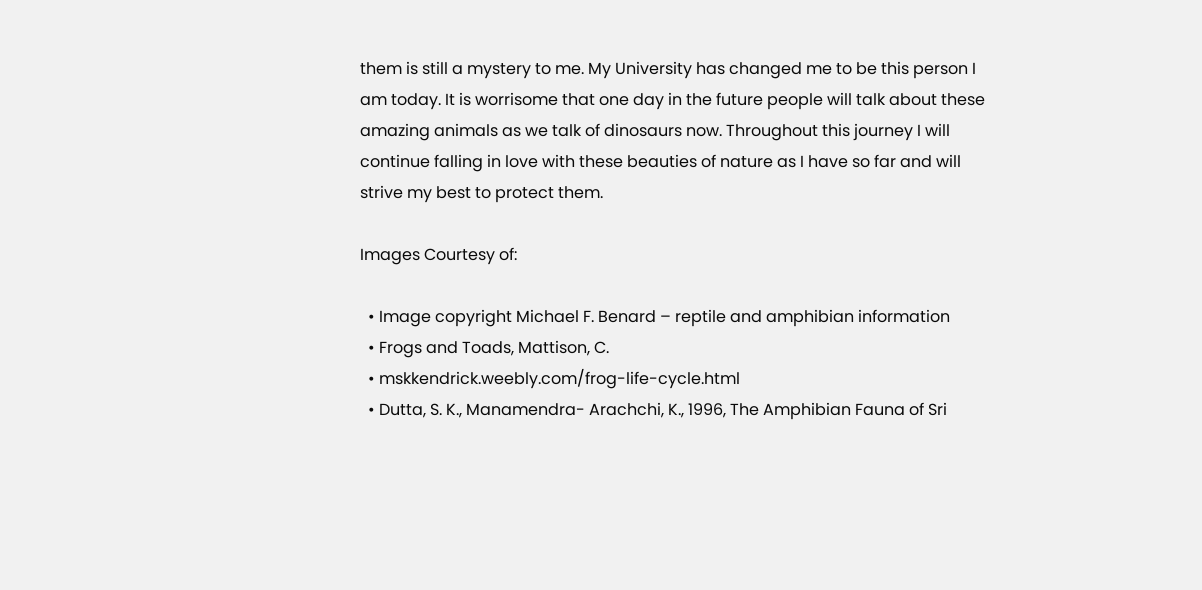them is still a mystery to me. My University has changed me to be this person I am today. It is worrisome that one day in the future people will talk about these amazing animals as we talk of dinosaurs now. Throughout this journey I will continue falling in love with these beauties of nature as I have so far and will strive my best to protect them.

Images Courtesy of:

  • Image copyright Michael F. Benard – reptile and amphibian information
  • Frogs and Toads, Mattison, C.
  • mskkendrick.weebly.com/frog-life-cycle.html
  • Dutta, S. K., Manamendra- Arachchi, K., 1996, The Amphibian Fauna of Sri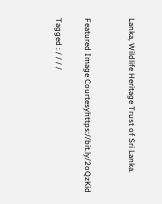Lanka, Wildlife Heritage Trust of Sri Lanka.


Featured Image Courtesyhttps://bit.ly/2oQzKid

Tagged : / / / /